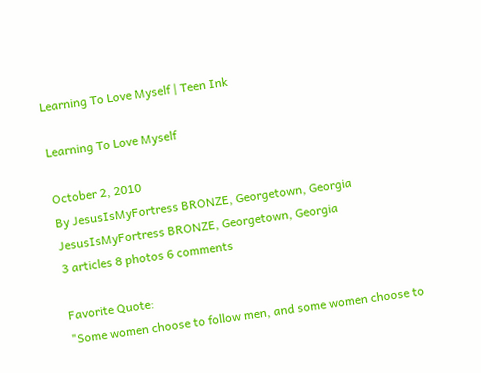Learning To Love Myself | Teen Ink

Learning To Love Myself

October 2, 2010
By JesusIsMyFortress BRONZE, Georgetown, Georgia
JesusIsMyFortress BRONZE, Georgetown, Georgia
3 articles 8 photos 6 comments

Favorite Quote:
"Some women choose to follow men, and some women choose to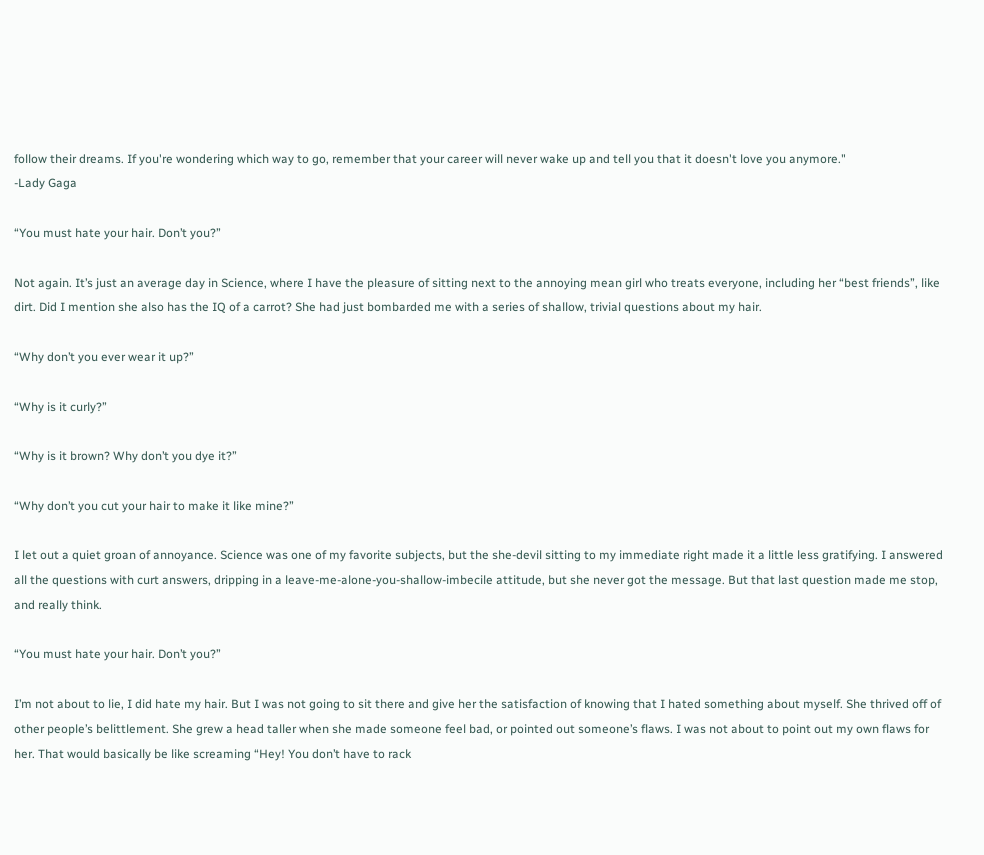follow their dreams. If you're wondering which way to go, remember that your career will never wake up and tell you that it doesn't love you anymore."
-Lady Gaga

“You must hate your hair. Don’t you?”

Not again. It’s just an average day in Science, where I have the pleasure of sitting next to the annoying mean girl who treats everyone, including her “best friends”, like dirt. Did I mention she also has the IQ of a carrot? She had just bombarded me with a series of shallow, trivial questions about my hair.

“Why don’t you ever wear it up?”

“Why is it curly?”

“Why is it brown? Why don’t you dye it?”

“Why don’t you cut your hair to make it like mine?”

I let out a quiet groan of annoyance. Science was one of my favorite subjects, but the she-devil sitting to my immediate right made it a little less gratifying. I answered all the questions with curt answers, dripping in a leave-me-alone-you-shallow-imbecile attitude, but she never got the message. But that last question made me stop, and really think.

“You must hate your hair. Don’t you?”

I’m not about to lie, I did hate my hair. But I was not going to sit there and give her the satisfaction of knowing that I hated something about myself. She thrived off of other people’s belittlement. She grew a head taller when she made someone feel bad, or pointed out someone’s flaws. I was not about to point out my own flaws for her. That would basically be like screaming “Hey! You don’t have to rack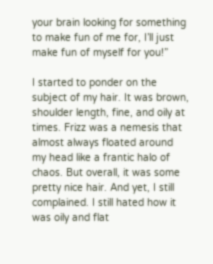your brain looking for something to make fun of me for, I’ll just make fun of myself for you!”

I started to ponder on the subject of my hair. It was brown, shoulder length, fine, and oily at times. Frizz was a nemesis that almost always floated around my head like a frantic halo of chaos. But overall, it was some pretty nice hair. And yet, I still complained. I still hated how it was oily and flat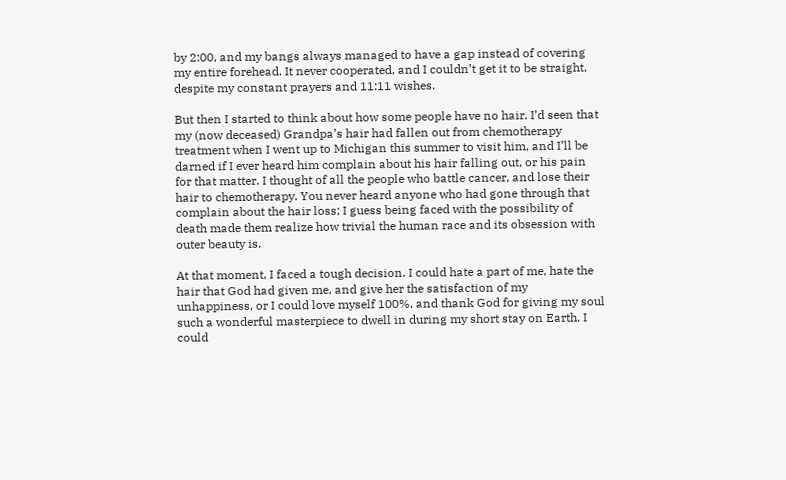by 2:00, and my bangs always managed to have a gap instead of covering my entire forehead. It never cooperated, and I couldn’t get it to be straight, despite my constant prayers and 11:11 wishes.

But then I started to think about how some people have no hair. I’d seen that my (now deceased) Grandpa’s hair had fallen out from chemotherapy treatment when I went up to Michigan this summer to visit him, and I’ll be darned if I ever heard him complain about his hair falling out, or his pain for that matter. I thought of all the people who battle cancer, and lose their hair to chemotherapy. You never heard anyone who had gone through that complain about the hair loss; I guess being faced with the possibility of death made them realize how trivial the human race and its obsession with outer beauty is.

At that moment, I faced a tough decision. I could hate a part of me, hate the hair that God had given me, and give her the satisfaction of my unhappiness, or I could love myself 100%, and thank God for giving my soul such a wonderful masterpiece to dwell in during my short stay on Earth. I could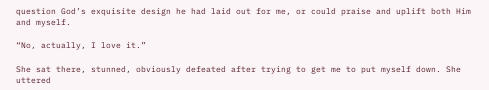question God’s exquisite design he had laid out for me, or could praise and uplift both Him and myself.

“No, actually, I love it.”

She sat there, stunned, obviously defeated after trying to get me to put myself down. She uttered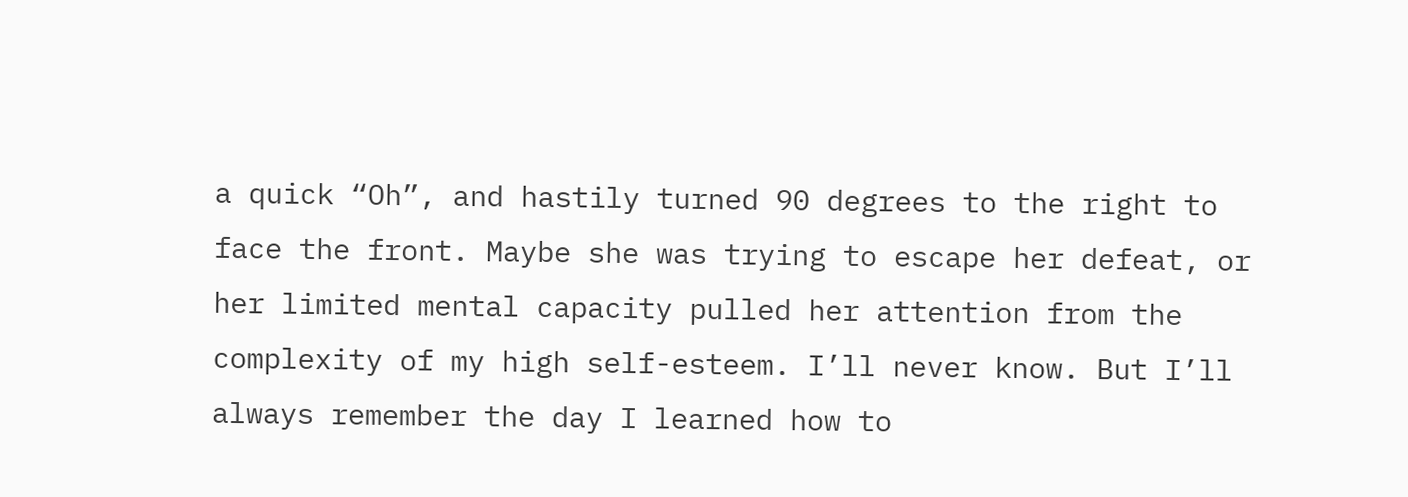a quick “Oh”, and hastily turned 90 degrees to the right to face the front. Maybe she was trying to escape her defeat, or her limited mental capacity pulled her attention from the complexity of my high self-esteem. I’ll never know. But I’ll always remember the day I learned how to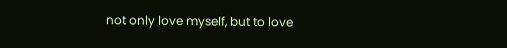not only love myself, but to love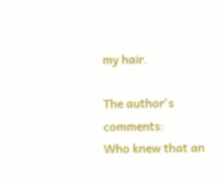my hair.

The author's comments:
Who knew that an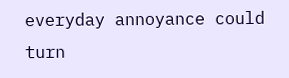everyday annoyance could turn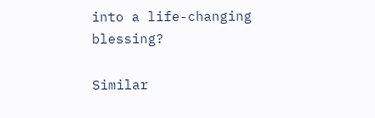into a life-changing blessing?

Similar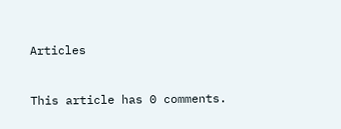Articles


This article has 0 comments.